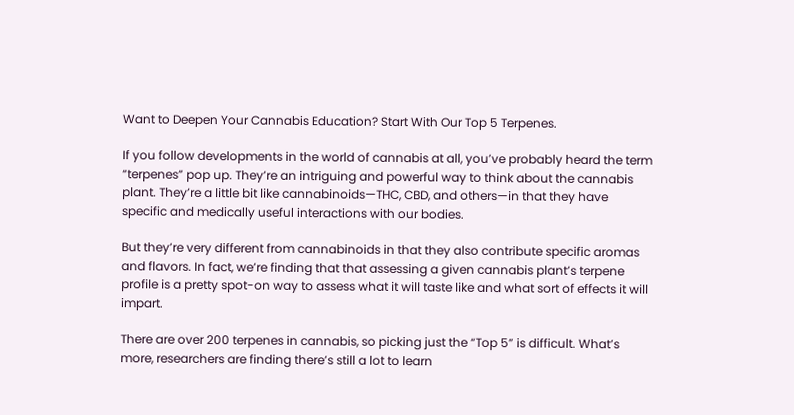Want to Deepen Your Cannabis Education? Start With Our Top 5 Terpenes.

If you follow developments in the world of cannabis at all, you’ve probably heard the term “terpenes” pop up. They’re an intriguing and powerful way to think about the cannabis plant. They’re a little bit like cannabinoids—THC, CBD, and others—in that they have specific and medically useful interactions with our bodies.

But they’re very different from cannabinoids in that they also contribute specific aromas and flavors. In fact, we’re finding that that assessing a given cannabis plant’s terpene profile is a pretty spot-on way to assess what it will taste like and what sort of effects it will impart.

There are over 200 terpenes in cannabis, so picking just the “Top 5” is difficult. What’s more, researchers are finding there’s still a lot to learn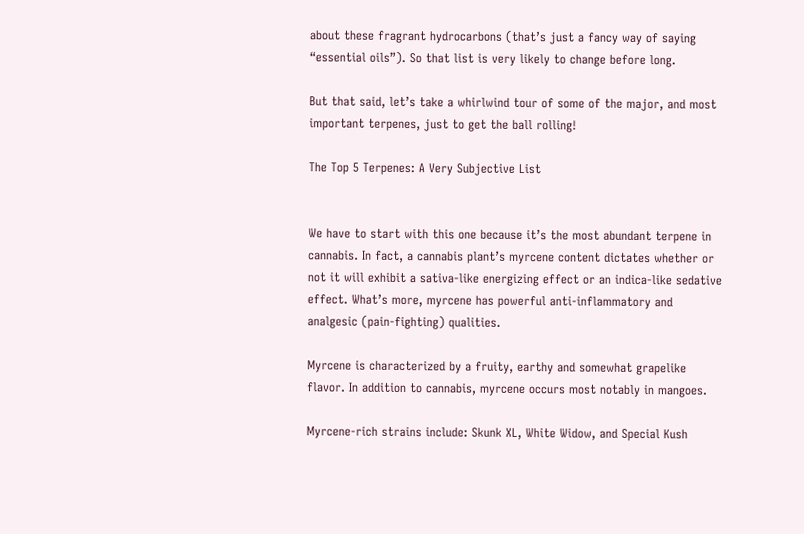about these fragrant hydrocarbons (that’s just a fancy way of saying “essential oils”). So that list is very likely to change before long.

But that said, let’s take a whirlwind tour of some of the major, and most important terpenes, just to get the ball rolling!

The Top 5 Terpenes: A Very Subjective List


We have to start with this one because it’s the most abundant terpene in cannabis. In fact, a cannabis plant’s myrcene content dictates whether or not it will exhibit a sativa-like energizing effect or an indica-like sedative effect. What’s more, myrcene has powerful anti-inflammatory and analgesic (pain-fighting) qualities.

Myrcene is characterized by a fruity, earthy and somewhat grapelike flavor. In addition to cannabis, myrcene occurs most notably in mangoes.

Myrcene-rich strains include: Skunk XL, White Widow, and Special Kush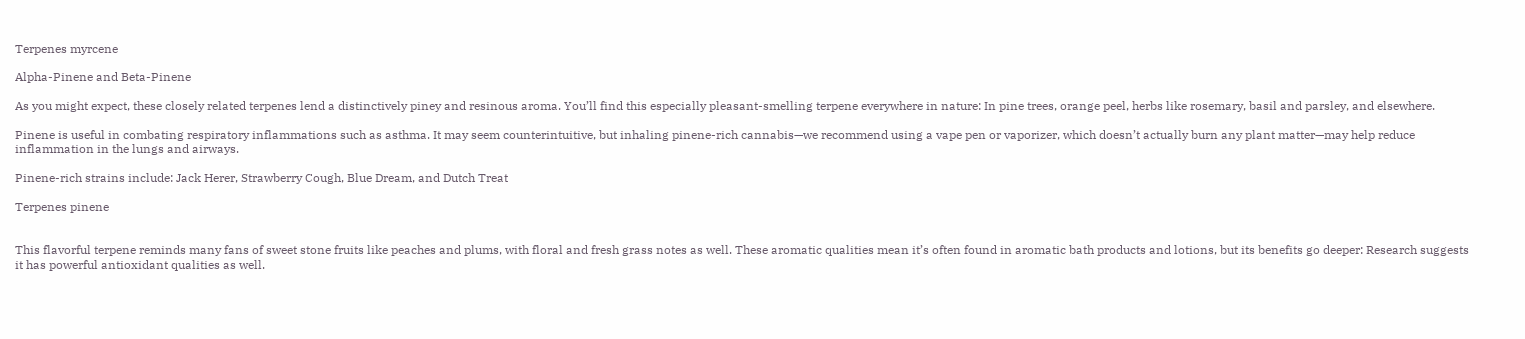Terpenes myrcene

Alpha-Pinene and Beta-Pinene

As you might expect, these closely related terpenes lend a distinctively piney and resinous aroma. You’ll find this especially pleasant-smelling terpene everywhere in nature: In pine trees, orange peel, herbs like rosemary, basil and parsley, and elsewhere.

Pinene is useful in combating respiratory inflammations such as asthma. It may seem counterintuitive, but inhaling pinene-rich cannabis—we recommend using a vape pen or vaporizer, which doesn’t actually burn any plant matter—may help reduce inflammation in the lungs and airways.

Pinene-rich strains include: Jack Herer, Strawberry Cough, Blue Dream, and Dutch Treat

Terpenes pinene


This flavorful terpene reminds many fans of sweet stone fruits like peaches and plums, with floral and fresh grass notes as well. These aromatic qualities mean it’s often found in aromatic bath products and lotions, but its benefits go deeper: Research suggests it has powerful antioxidant qualities as well.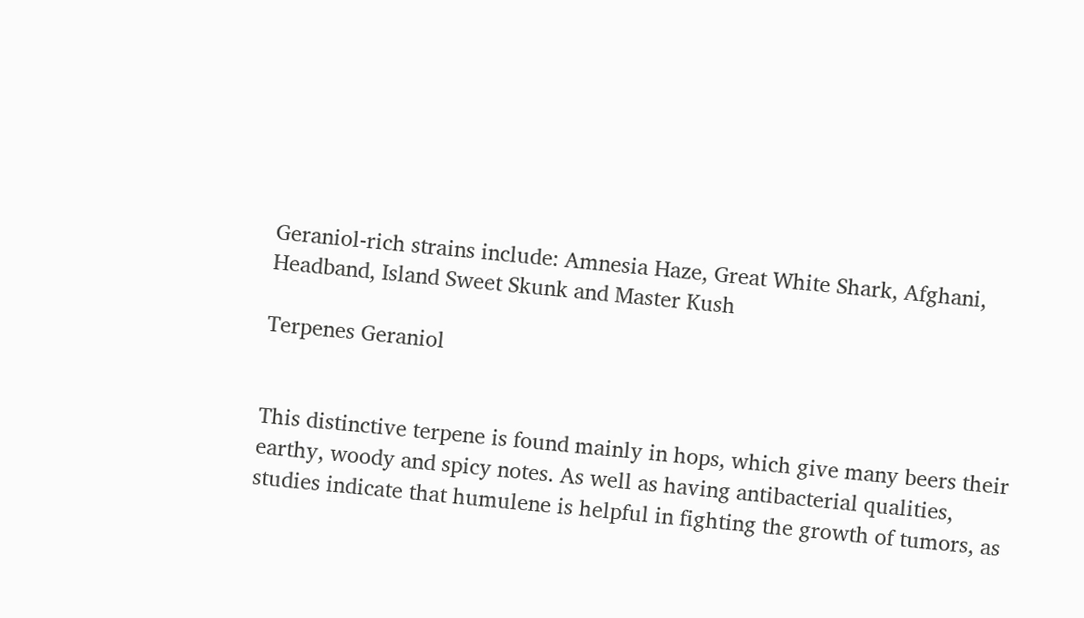Geraniol-rich strains include: Amnesia Haze, Great White Shark, Afghani, Headband, Island Sweet Skunk and Master Kush

Terpenes Geraniol


This distinctive terpene is found mainly in hops, which give many beers their earthy, woody and spicy notes. As well as having antibacterial qualities, studies indicate that humulene is helpful in fighting the growth of tumors, as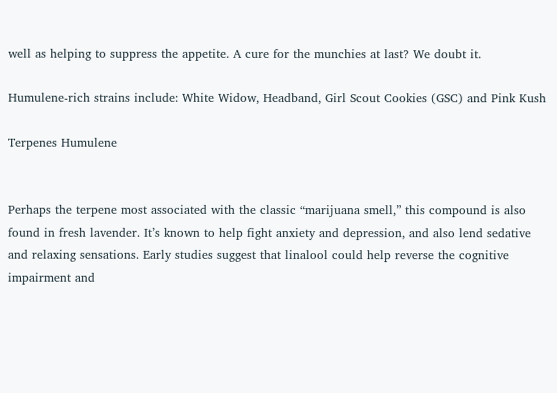well as helping to suppress the appetite. A cure for the munchies at last? We doubt it.

Humulene-rich strains include: White Widow, Headband, Girl Scout Cookies (GSC) and Pink Kush

Terpenes Humulene


Perhaps the terpene most associated with the classic “marijuana smell,” this compound is also found in fresh lavender. It’s known to help fight anxiety and depression, and also lend sedative and relaxing sensations. Early studies suggest that linalool could help reverse the cognitive impairment and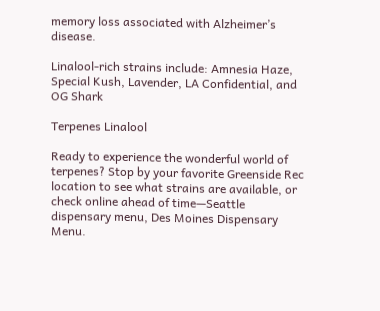memory loss associated with Alzheimer’s disease.

Linalool-rich strains include: Amnesia Haze, Special Kush, Lavender, LA Confidential, and OG Shark

Terpenes Linalool

Ready to experience the wonderful world of terpenes? Stop by your favorite Greenside Rec location to see what strains are available, or check online ahead of time—Seattle dispensary menu, Des Moines Dispensary Menu.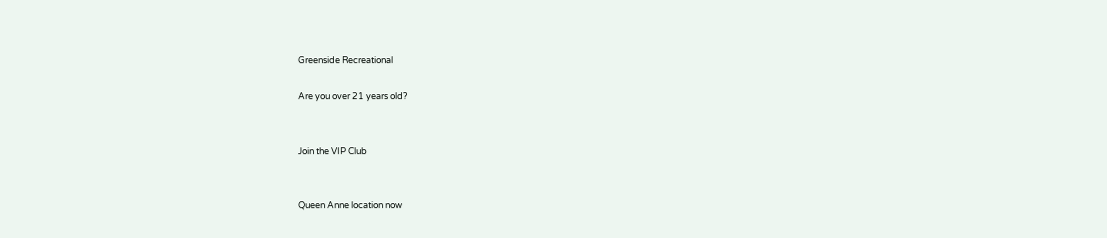Greenside Recreational

Are you over 21 years old?


Join the VIP Club


Queen Anne location now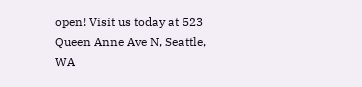open! Visit us today at 523 Queen Anne Ave N, Seattle, WA